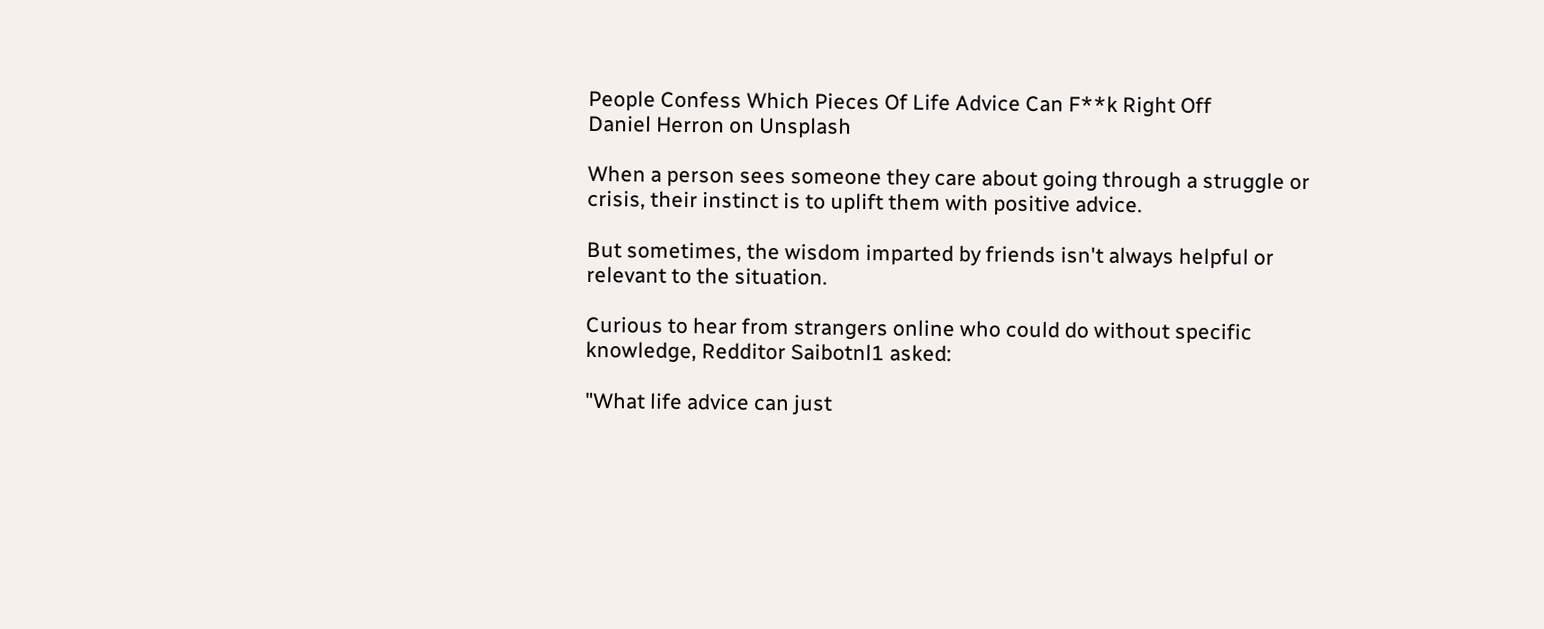People Confess Which Pieces Of Life Advice Can F**k Right Off
Daniel Herron on Unsplash

When a person sees someone they care about going through a struggle or crisis, their instinct is to uplift them with positive advice.

But sometimes, the wisdom imparted by friends isn't always helpful or relevant to the situation.

Curious to hear from strangers online who could do without specific knowledge, Redditor Saibotnl1 asked:

"What life advice can just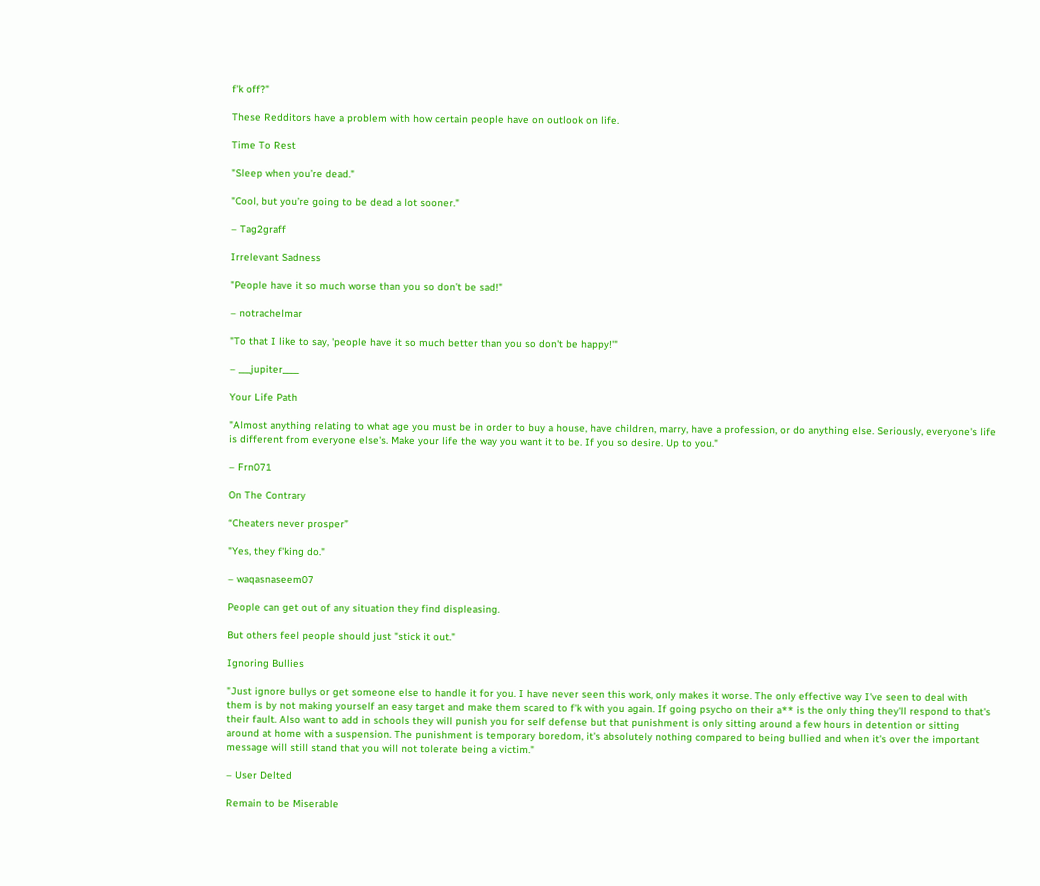f'k off?"

These Redditors have a problem with how certain people have on outlook on life.

Time To Rest

"Sleep when you’re dead."

"Cool, but you’re going to be dead a lot sooner."

– Tag2graff

Irrelevant Sadness

"People have it so much worse than you so don’t be sad!"

– notrachelmar

"To that I like to say, 'people have it so much better than you so don't be happy!'"

– ___jupiter____

Your Life Path

"Almost anything relating to what age you must be in order to buy a house, have children, marry, have a profession, or do anything else. Seriously, everyone's life is different from everyone else's. Make your life the way you want it to be. If you so desire. Up to you."

– Frn071

On The Contrary

“Cheaters never prosper”

"Yes, they f'king do."

– waqasnaseem07

People can get out of any situation they find displeasing.

But others feel people should just "stick it out."

Ignoring Bullies

"Just ignore bullys or get someone else to handle it for you. I have never seen this work, only makes it worse. The only effective way I've seen to deal with them is by not making yourself an easy target and make them scared to f'k with you again. If going psycho on their a** is the only thing they'll respond to that's their fault. Also want to add in schools they will punish you for self defense but that punishment is only sitting around a few hours in detention or sitting around at home with a suspension. The punishment is temporary boredom, it's absolutely nothing compared to being bullied and when it's over the important message will still stand that you will not tolerate being a victim."

– User Delted

Remain to be Miserable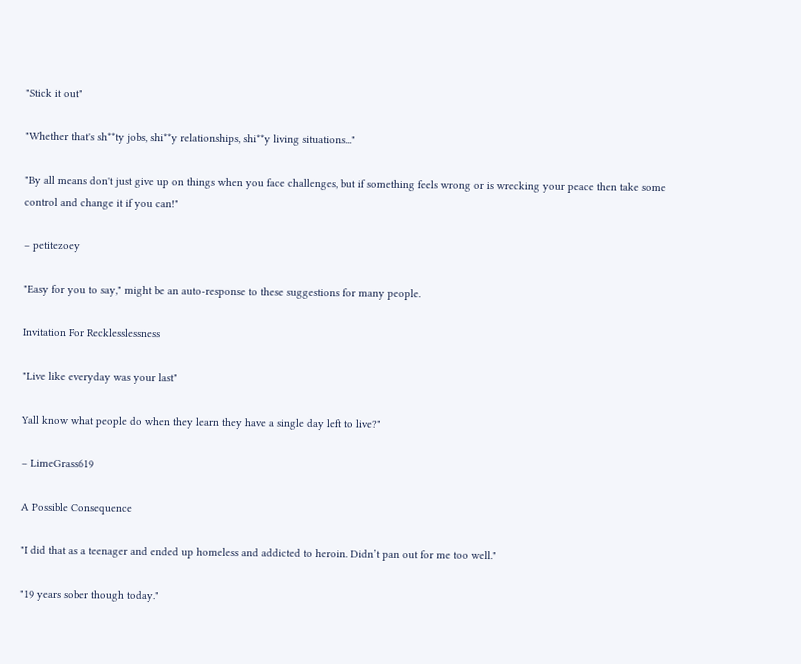"Stick it out"

"Whether that's sh**ty jobs, shi**y relationships, shi**y living situations..."

"By all means don't just give up on things when you face challenges, but if something feels wrong or is wrecking your peace then take some control and change it if you can!"

– petitezoey

"Easy for you to say," might be an auto-response to these suggestions for many people.

Invitation For Recklesslessness

"Live like everyday was your last"

Yall know what people do when they learn they have a single day left to live?"

– LimeGrass619

A Possible Consequence

"I did that as a teenager and ended up homeless and addicted to heroin. Didn’t pan out for me too well."

"19 years sober though today."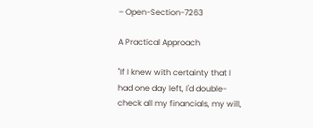– Open-Section-7263

A Practical Approach

"If I knew with certainty that I had one day left, I'd double-check all my financials, my will,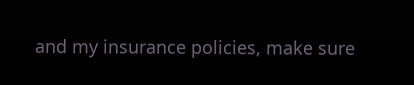and my insurance policies, make sure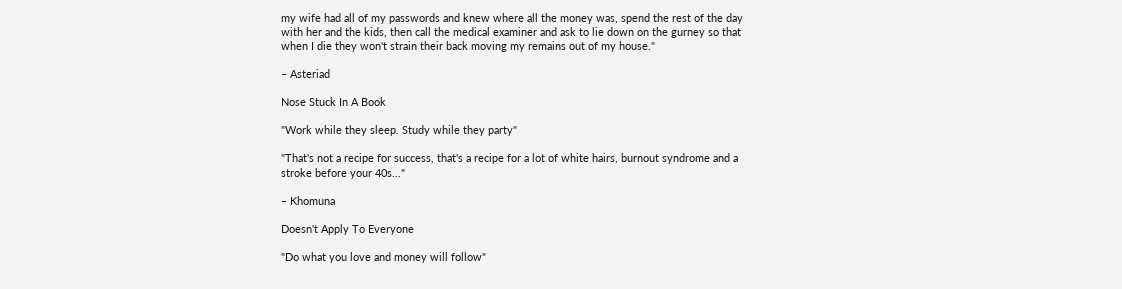my wife had all of my passwords and knew where all the money was, spend the rest of the day with her and the kids, then call the medical examiner and ask to lie down on the gurney so that when I die they won't strain their back moving my remains out of my house."

– Asteriad

Nose Stuck In A Book

"Work while they sleep. Study while they party"

"That's not a recipe for success, that's a recipe for a lot of white hairs, burnout syndrome and a stroke before your 40s..."

– Khomuna

Doesn't Apply To Everyone

"Do what you love and money will follow"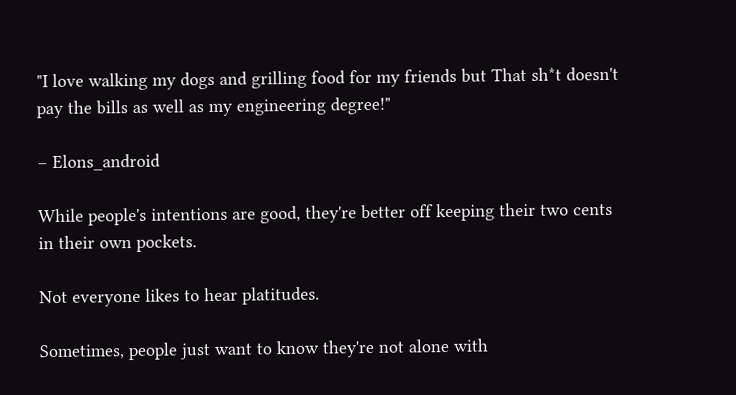"I love walking my dogs and grilling food for my friends but That sh*t doesn't pay the bills as well as my engineering degree!"

– Elons_android

While people's intentions are good, they're better off keeping their two cents in their own pockets.

Not everyone likes to hear platitudes.

Sometimes, people just want to know they're not alone with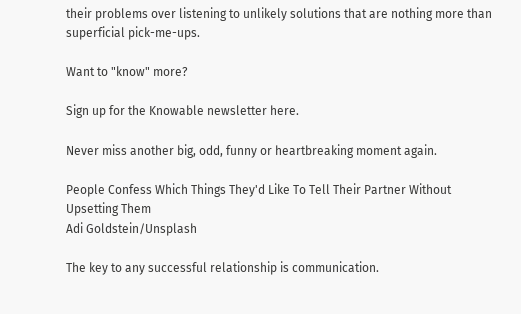their problems over listening to unlikely solutions that are nothing more than superficial pick-me-ups.

Want to "know" more?

Sign up for the Knowable newsletter here.

Never miss another big, odd, funny or heartbreaking moment again.

People Confess Which Things They'd Like To Tell Their Partner Without Upsetting Them
Adi Goldstein/Unsplash

The key to any successful relationship is communication.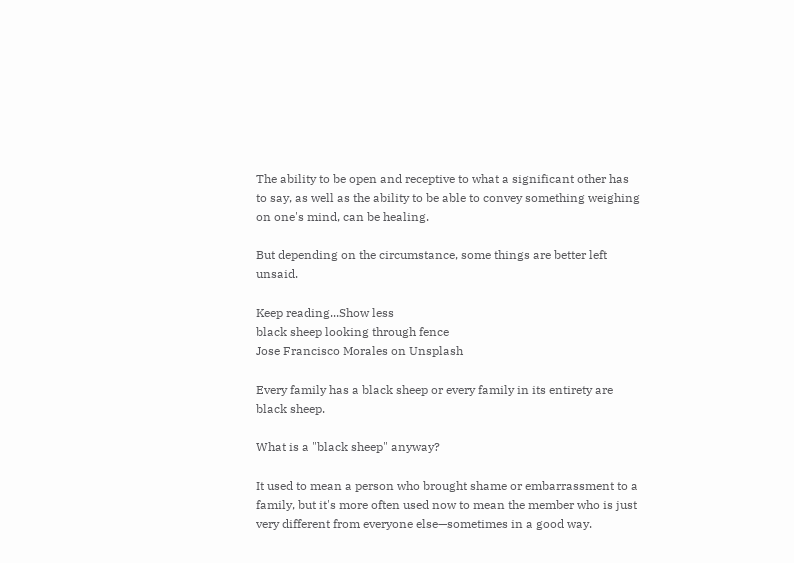The ability to be open and receptive to what a significant other has to say, as well as the ability to be able to convey something weighing on one's mind, can be healing.

But depending on the circumstance, some things are better left unsaid.

Keep reading...Show less
black sheep looking through fence
Jose Francisco Morales on Unsplash

Every family has a black sheep or every family in its entirety are black sheep.

What is a "black sheep" anyway?

It used to mean a person who brought shame or embarrassment to a family, but it's more often used now to mean the member who is just very different from everyone else—sometimes in a good way.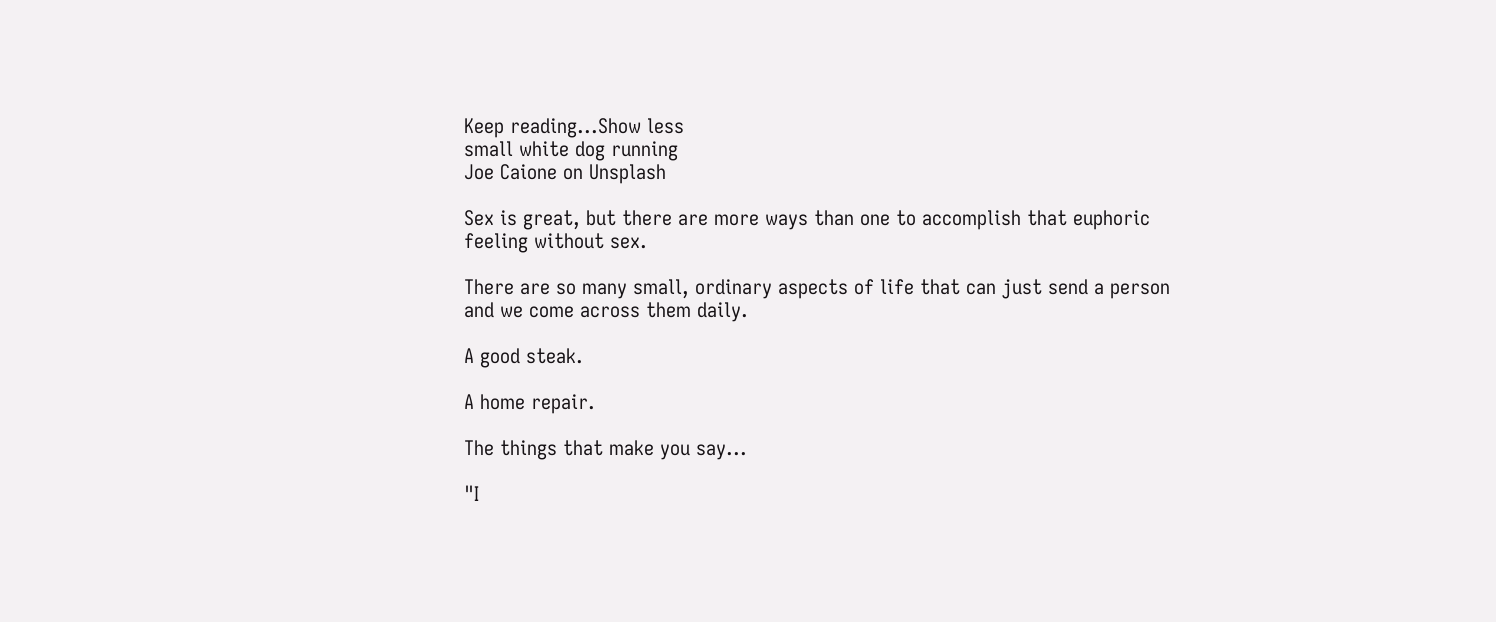Keep reading...Show less
small white dog running
Joe Caione on Unsplash

Sex is great, but there are more ways than one to accomplish that euphoric feeling without sex.

There are so many small, ordinary aspects of life that can just send a person and we come across them daily.

A good steak.

A home repair.

The things that make you say...

"I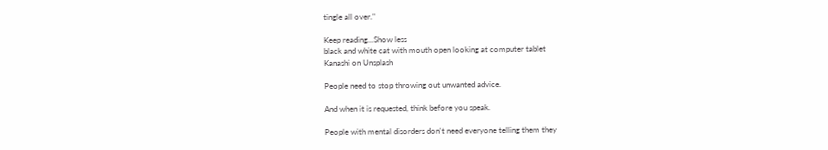tingle all over."

Keep reading...Show less
black and white cat with mouth open looking at computer tablet
Kanashi on Unsplash

People need to stop throwing out unwanted advice.

And when it is requested, think before you speak.

People with mental disorders don't need everyone telling them they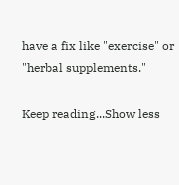have a fix like "exercise" or "herbal supplements."

Keep reading...Show less